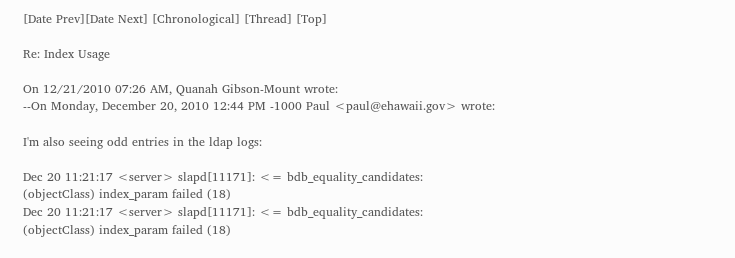[Date Prev][Date Next] [Chronological] [Thread] [Top]

Re: Index Usage

On 12/21/2010 07:26 AM, Quanah Gibson-Mount wrote:
--On Monday, December 20, 2010 12:44 PM -1000 Paul <paul@ehawaii.gov> wrote:

I'm also seeing odd entries in the ldap logs:

Dec 20 11:21:17 <server> slapd[11171]: <= bdb_equality_candidates:
(objectClass) index_param failed (18)
Dec 20 11:21:17 <server> slapd[11171]: <= bdb_equality_candidates:
(objectClass) index_param failed (18)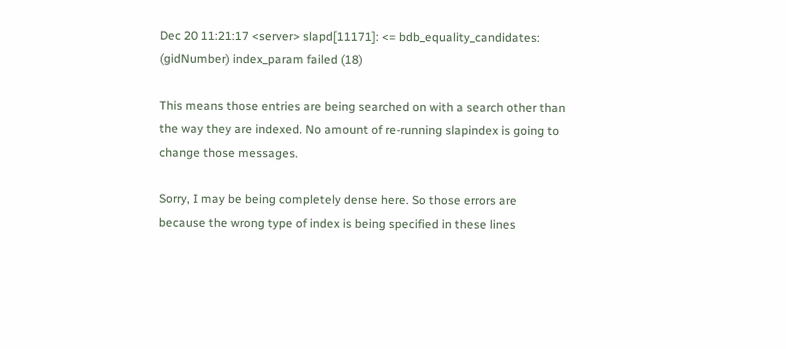Dec 20 11:21:17 <server> slapd[11171]: <= bdb_equality_candidates:
(gidNumber) index_param failed (18)

This means those entries are being searched on with a search other than the way they are indexed. No amount of re-running slapindex is going to change those messages.

Sorry, I may be being completely dense here. So those errors are because the wrong type of index is being specified in these lines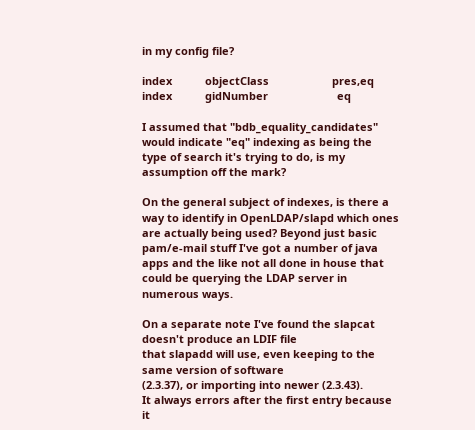in my config file?

index           objectClass                     pres,eq
index           gidNumber                       eq

I assumed that "bdb_equality_candidates" would indicate "eq" indexing as being the type of search it's trying to do, is my assumption off the mark?

On the general subject of indexes, is there a way to identify in OpenLDAP/slapd which ones are actually being used? Beyond just basic pam/e-mail stuff I've got a number of java apps and the like not all done in house that could be querying the LDAP server in numerous ways.

On a separate note I've found the slapcat doesn't produce an LDIF file
that slapadd will use, even keeping to the same version of software
(2.3.37), or importing into newer (2.3.43).
It always errors after the first entry because it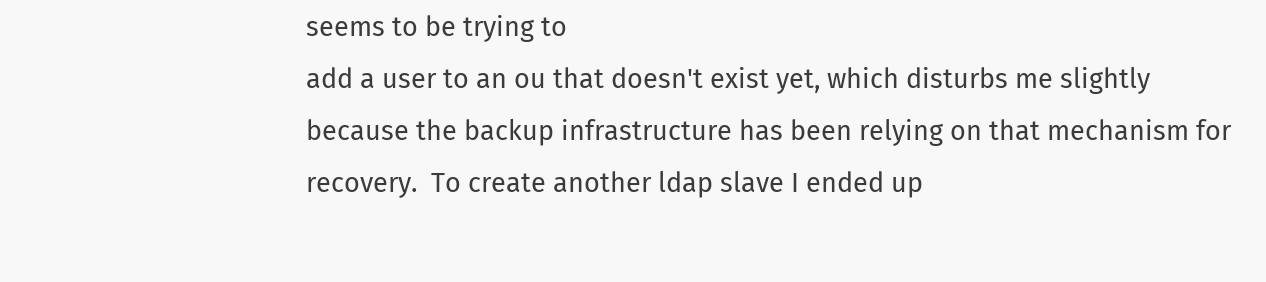seems to be trying to
add a user to an ou that doesn't exist yet, which disturbs me slightly
because the backup infrastructure has been relying on that mechanism for
recovery.  To create another ldap slave I ended up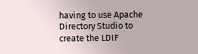having to use Apache
Directory Studio to create the LDIF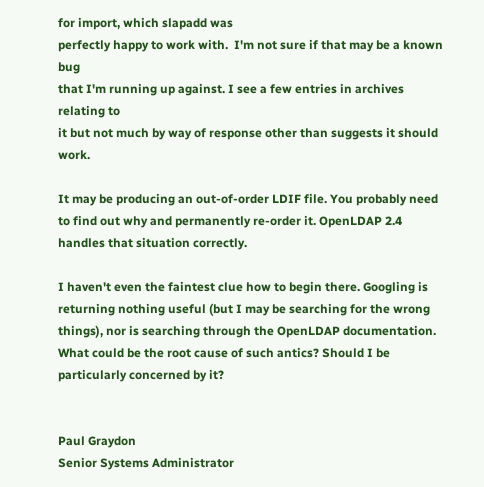for import, which slapadd was
perfectly happy to work with.  I'm not sure if that may be a known bug
that I'm running up against. I see a few entries in archives relating to
it but not much by way of response other than suggests it should work.

It may be producing an out-of-order LDIF file. You probably need to find out why and permanently re-order it. OpenLDAP 2.4 handles that situation correctly.

I haven't even the faintest clue how to begin there. Googling is returning nothing useful (but I may be searching for the wrong things), nor is searching through the OpenLDAP documentation. What could be the root cause of such antics? Should I be particularly concerned by it?


Paul Graydon
Senior Systems Administrator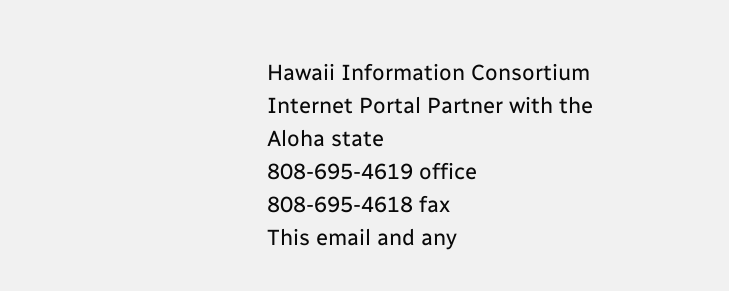Hawaii Information Consortium
Internet Portal Partner with the Aloha state
808-695-4619 office
808-695-4618 fax
This email and any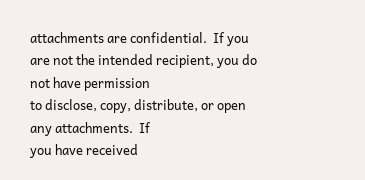attachments are confidential.  If you
are not the intended recipient, you do not have permission
to disclose, copy, distribute, or open any attachments.  If
you have received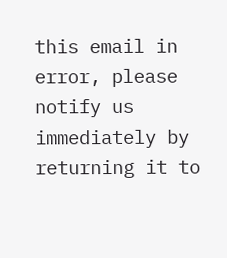this email in error, please notify us
immediately by returning it to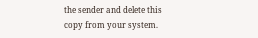the sender and delete this
copy from your system.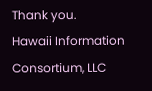Thank you.
Hawaii Information Consortium, LLC